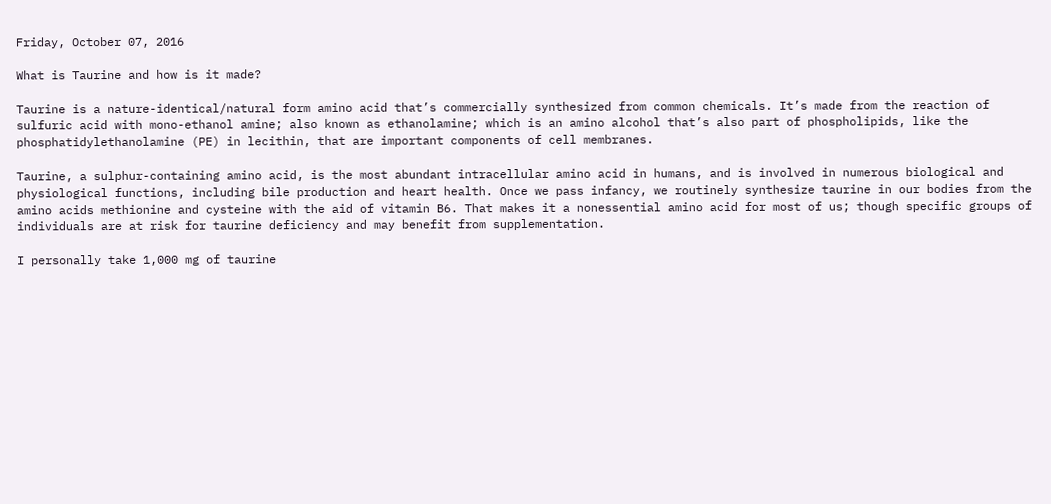Friday, October 07, 2016

What is Taurine and how is it made?

Taurine is a nature-identical/natural form amino acid that’s commercially synthesized from common chemicals. It’s made from the reaction of sulfuric acid with mono-ethanol amine; also known as ethanolamine; which is an amino alcohol that’s also part of phospholipids, like the phosphatidylethanolamine (PE) in lecithin, that are important components of cell membranes.

Taurine, a sulphur-containing amino acid, is the most abundant intracellular amino acid in humans, and is involved in numerous biological and physiological functions, including bile production and heart health. Once we pass infancy, we routinely synthesize taurine in our bodies from the amino acids methionine and cysteine with the aid of vitamin B6. That makes it a nonessential amino acid for most of us; though specific groups of individuals are at risk for taurine deficiency and may benefit from supplementation.

I personally take 1,000 mg of taurine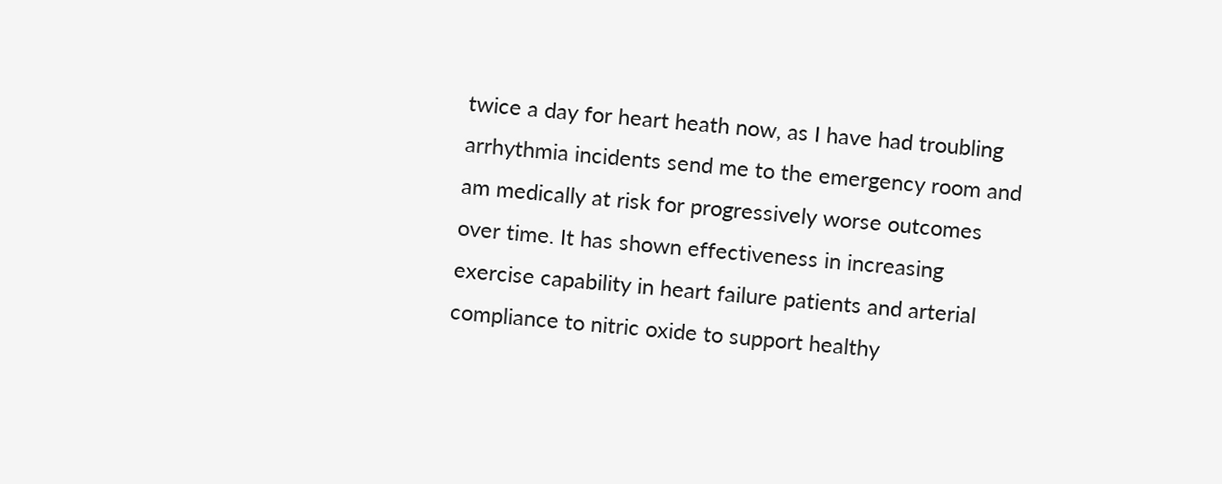twice a day for heart heath now, as I have had troubling arrhythmia incidents send me to the emergency room and am medically at risk for progressively worse outcomes over time. It has shown effectiveness in increasing exercise capability in heart failure patients and arterial compliance to nitric oxide to support healthy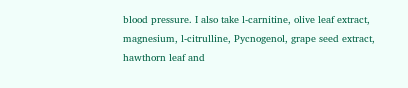blood pressure. I also take l-carnitine, olive leaf extract, magnesium, l-citrulline, Pycnogenol, grape seed extract, hawthorn leaf and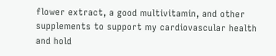flower extract, a good multivitamin, and other supplements to support my cardiovascular health and hold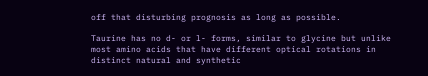off that disturbing prognosis as long as possible.

Taurine has no d- or l- forms, similar to glycine but unlike most amino acids that have different optical rotations in distinct natural and synthetic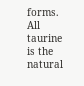forms. All taurine is the natural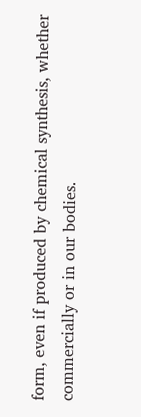form, even if produced by chemical synthesis, whether commercially or in our bodies.